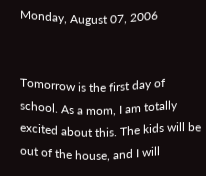Monday, August 07, 2006


Tomorrow is the first day of school. As a mom, I am totally excited about this. The kids will be out of the house, and I will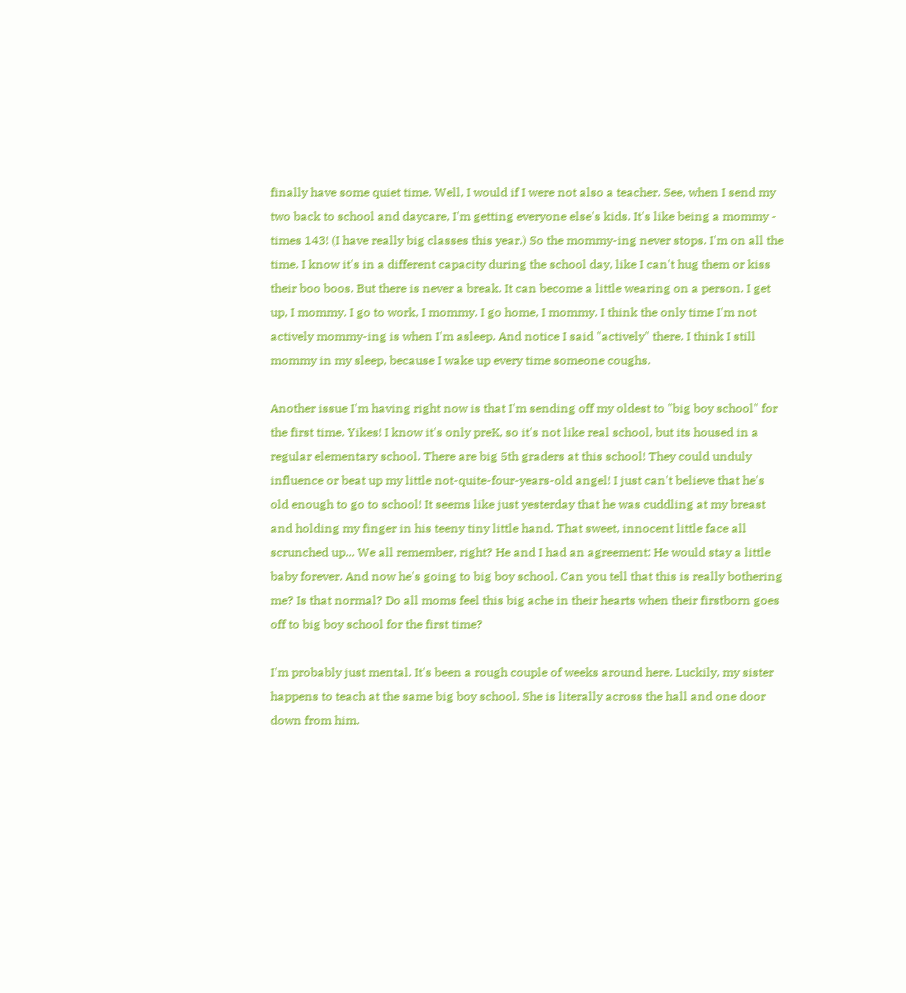finally have some quiet time. Well, I would if I were not also a teacher. See, when I send my two back to school and daycare, I'm getting everyone else's kids. It's like being a mommy - times 143! (I have really big classes this year.) So the mommy-ing never stops. I'm on all the time. I know it's in a different capacity during the school day, like I can't hug them or kiss their boo boos. But there is never a break. It can become a little wearing on a person. I get up, I mommy. I go to work, I mommy. I go home, I mommy. I think the only time I'm not actively mommy-ing is when I'm asleep. And notice I said "actively" there. I think I still mommy in my sleep, because I wake up every time someone coughs.

Another issue I'm having right now is that I'm sending off my oldest to "big boy school" for the first time. Yikes! I know it's only preK, so it's not like real school, but its housed in a regular elementary school. There are big 5th graders at this school! They could unduly influence or beat up my little not-quite-four-years-old angel! I just can't believe that he's old enough to go to school! It seems like just yesterday that he was cuddling at my breast and holding my finger in his teeny tiny little hand. That sweet, innocent little face all scrunched up... We all remember, right? He and I had an agreement: He would stay a little baby forever. And now he's going to big boy school. Can you tell that this is really bothering me? Is that normal? Do all moms feel this big ache in their hearts when their firstborn goes off to big boy school for the first time?

I'm probably just mental. It's been a rough couple of weeks around here. Luckily, my sister happens to teach at the same big boy school. She is literally across the hall and one door down from him.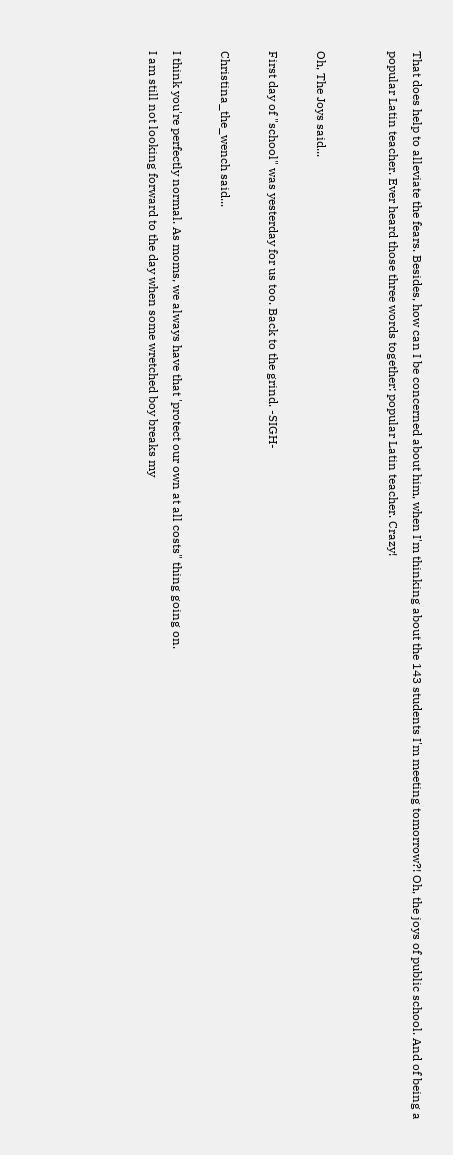That does help to alleviate the fears. Besides, how can I be concerned about him, when I'm thinking about the 143 students I'm meeting tomorrow?! Oh, the joys of public school. And of being a popular Latin teacher. Ever heard those three words together: popular Latin teacher. Crazy!


Oh, The Joys said...

First day of "school" was yesterday for us too. Back to the grind. -SIGH-

Christina_the_wench said...

I think you're perfectly normal. As moms, we always have that 'protect our own at all costs" thing going on.
I am still not looking forward to the day when some wretched boy breaks my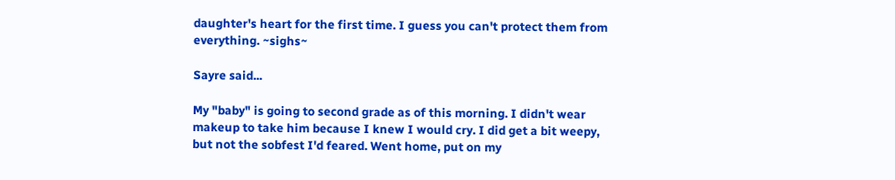daughter's heart for the first time. I guess you can't protect them from everything. ~sighs~

Sayre said...

My "baby" is going to second grade as of this morning. I didn't wear makeup to take him because I knew I would cry. I did get a bit weepy, but not the sobfest I'd feared. Went home, put on my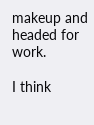makeup and headed for work.

I think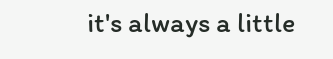it's always a little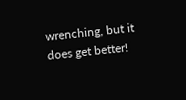wrenching, but it does get better!